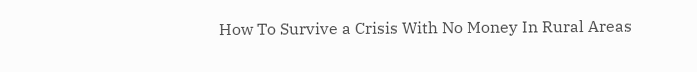How To Survive a Crisis With No Money In Rural Areas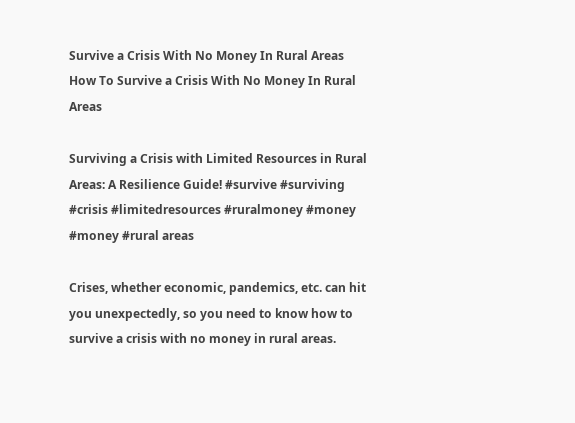Survive a Crisis With No Money In Rural Areas
How To Survive a Crisis With No Money In Rural Areas

Surviving a Crisis with Limited Resources in Rural Areas: A Resilience Guide! #survive #surviving #crisis #limitedresources #ruralmoney #money #money #rural areas

Crises, whether economic, pandemics, etc. can hit you unexpectedly, so you need to know how to survive a crisis with no money in rural areas.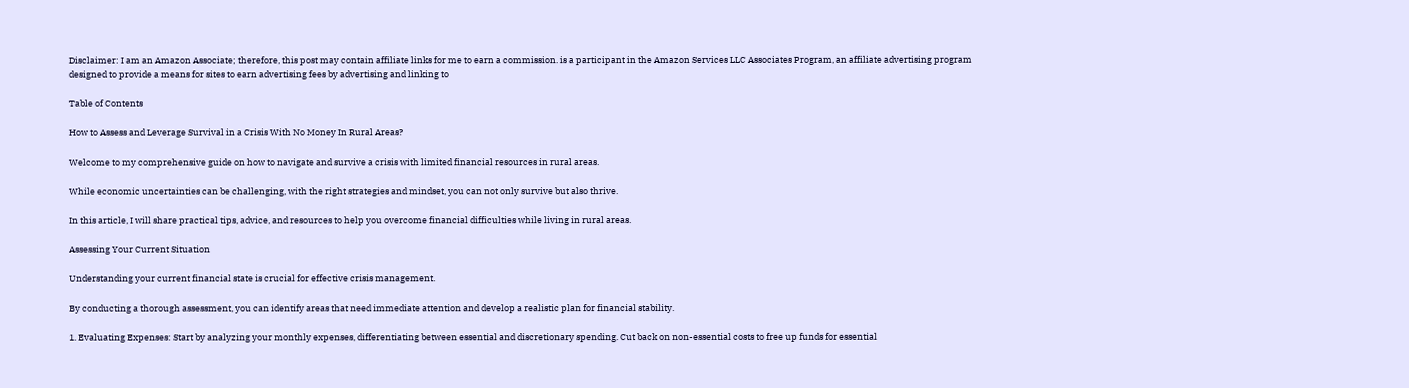Disclaimer: I am an Amazon Associate; therefore, this post may contain affiliate links for me to earn a commission. is a participant in the Amazon Services LLC Associates Program, an affiliate advertising program designed to provide a means for sites to earn advertising fees by advertising and linking to

Table of Contents

How to Assess and Leverage Survival in a Crisis With No Money In Rural Areas?

Welcome to my comprehensive guide on how to navigate and survive a crisis with limited financial resources in rural areas.

While economic uncertainties can be challenging, with the right strategies and mindset, you can not only survive but also thrive.

In this article, I will share practical tips, advice, and resources to help you overcome financial difficulties while living in rural areas.

Assessing Your Current Situation

Understanding your current financial state is crucial for effective crisis management.

By conducting a thorough assessment, you can identify areas that need immediate attention and develop a realistic plan for financial stability.

1. Evaluating Expenses: Start by analyzing your monthly expenses, differentiating between essential and discretionary spending. Cut back on non-essential costs to free up funds for essential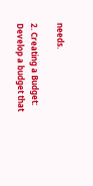needs.

2. Creating a Budget: Develop a budget that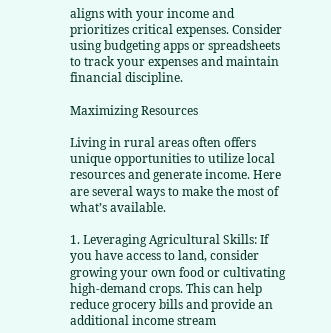aligns with your income and prioritizes critical expenses. Consider using budgeting apps or spreadsheets to track your expenses and maintain financial discipline.

Maximizing Resources

Living in rural areas often offers unique opportunities to utilize local resources and generate income. Here are several ways to make the most of what’s available.

1. Leveraging Agricultural Skills: If you have access to land, consider growing your own food or cultivating high-demand crops. This can help reduce grocery bills and provide an additional income stream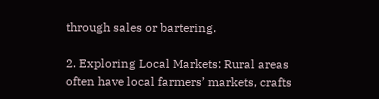through sales or bartering.

2. Exploring Local Markets: Rural areas often have local farmers’ markets, crafts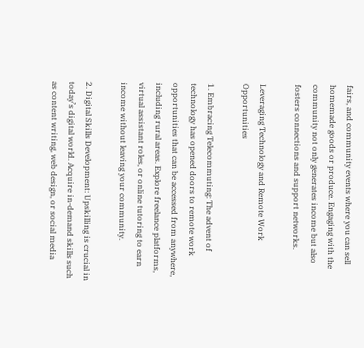fairs, and community events where you can sell homemade goods or produce. Engaging with the community not only generates income but also fosters connections and support networks.

Leveraging Technology and Remote Work Opportunities

1. Embracing Telecommuting: The advent of technology has opened doors to remote work opportunities that can be accessed from anywhere, including rural areas. Explore freelance platforms, virtual assistant roles, or online tutoring to earn income without leaving your community.

2. Digital Skills Development: Upskilling is crucial in today’s digital world. Acquire in-demand skills such as content writing, web design, or social media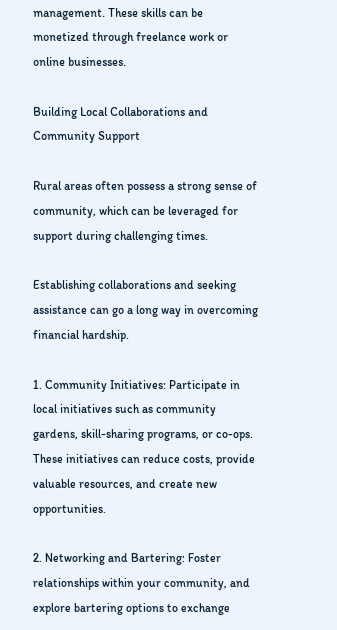management. These skills can be monetized through freelance work or online businesses.

Building Local Collaborations and Community Support

Rural areas often possess a strong sense of community, which can be leveraged for support during challenging times.

Establishing collaborations and seeking assistance can go a long way in overcoming financial hardship.

1. Community Initiatives: Participate in local initiatives such as community gardens, skill-sharing programs, or co-ops. These initiatives can reduce costs, provide valuable resources, and create new opportunities.

2. Networking and Bartering: Foster relationships within your community, and explore bartering options to exchange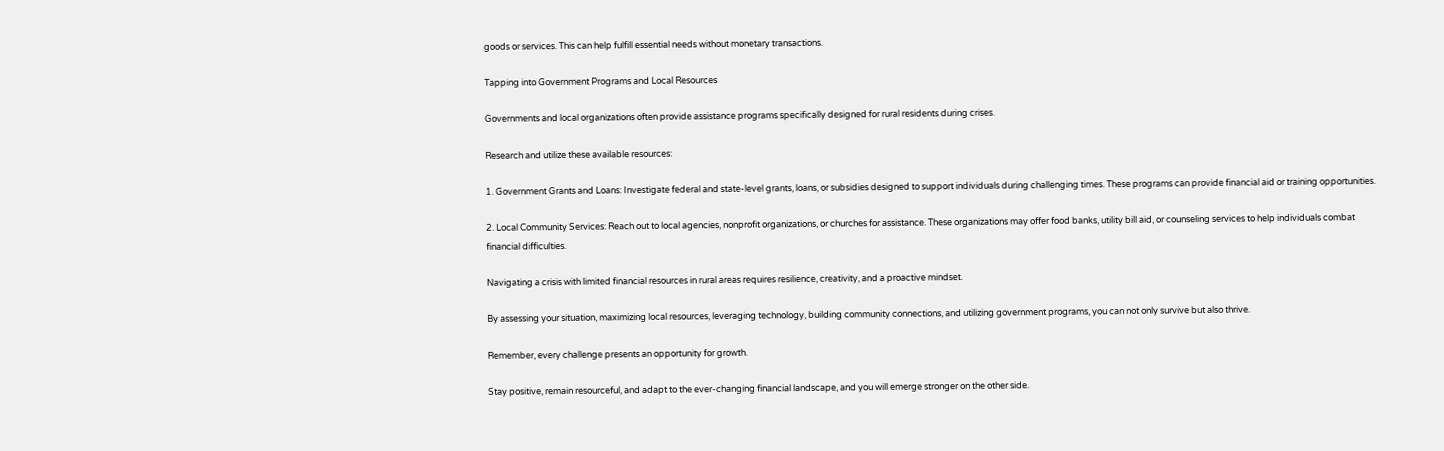goods or services. This can help fulfill essential needs without monetary transactions.

Tapping into Government Programs and Local Resources

Governments and local organizations often provide assistance programs specifically designed for rural residents during crises.

Research and utilize these available resources:

1. Government Grants and Loans: Investigate federal and state-level grants, loans, or subsidies designed to support individuals during challenging times. These programs can provide financial aid or training opportunities.

2. Local Community Services: Reach out to local agencies, nonprofit organizations, or churches for assistance. These organizations may offer food banks, utility bill aid, or counseling services to help individuals combat financial difficulties.

Navigating a crisis with limited financial resources in rural areas requires resilience, creativity, and a proactive mindset.

By assessing your situation, maximizing local resources, leveraging technology, building community connections, and utilizing government programs, you can not only survive but also thrive.

Remember, every challenge presents an opportunity for growth.

Stay positive, remain resourceful, and adapt to the ever-changing financial landscape, and you will emerge stronger on the other side.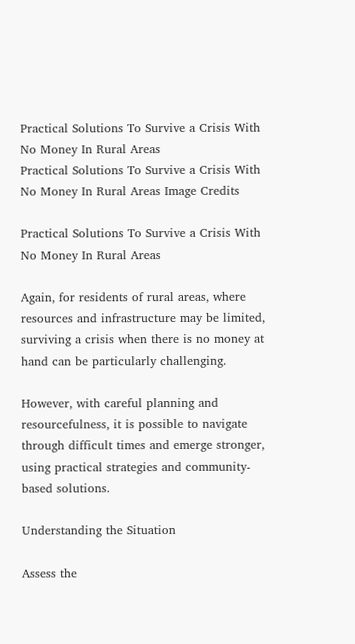Practical Solutions To Survive a Crisis With No Money In Rural Areas
Practical Solutions To Survive a Crisis With No Money In Rural Areas Image Credits

Practical Solutions To Survive a Crisis With No Money In Rural Areas

Again, for residents of rural areas, where resources and infrastructure may be limited, surviving a crisis when there is no money at hand can be particularly challenging.

However, with careful planning and resourcefulness, it is possible to navigate through difficult times and emerge stronger, using practical strategies and community-based solutions.

Understanding the Situation

Assess the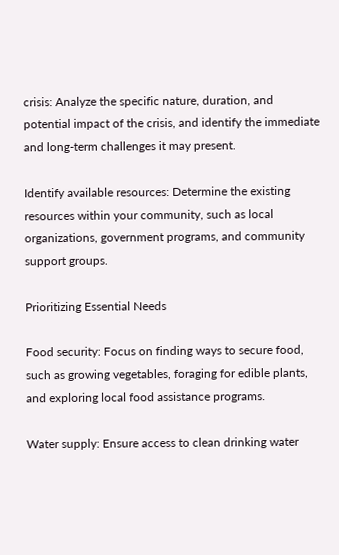crisis: Analyze the specific nature, duration, and potential impact of the crisis, and identify the immediate and long-term challenges it may present.

Identify available resources: Determine the existing resources within your community, such as local organizations, government programs, and community support groups.

Prioritizing Essential Needs

Food security: Focus on finding ways to secure food, such as growing vegetables, foraging for edible plants, and exploring local food assistance programs.

Water supply: Ensure access to clean drinking water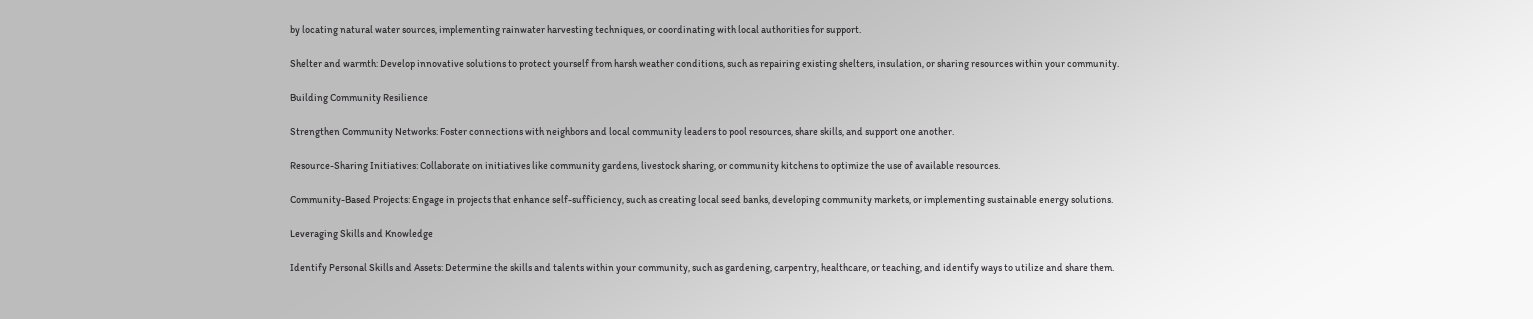by locating natural water sources, implementing rainwater harvesting techniques, or coordinating with local authorities for support.

Shelter and warmth: Develop innovative solutions to protect yourself from harsh weather conditions, such as repairing existing shelters, insulation, or sharing resources within your community.

Building Community Resilience

Strengthen Community Networks: Foster connections with neighbors and local community leaders to pool resources, share skills, and support one another.

Resource-Sharing Initiatives: Collaborate on initiatives like community gardens, livestock sharing, or community kitchens to optimize the use of available resources.

Community-Based Projects: Engage in projects that enhance self-sufficiency, such as creating local seed banks, developing community markets, or implementing sustainable energy solutions.

Leveraging Skills and Knowledge

Identify Personal Skills and Assets: Determine the skills and talents within your community, such as gardening, carpentry, healthcare, or teaching, and identify ways to utilize and share them.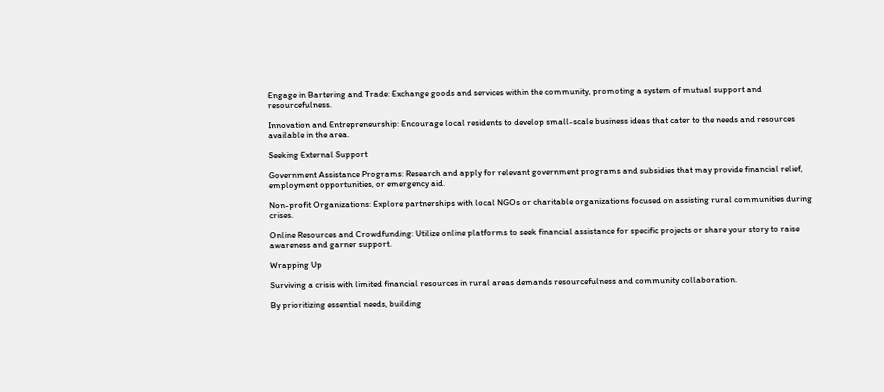Engage in Bartering and Trade: Exchange goods and services within the community, promoting a system of mutual support and resourcefulness.

Innovation and Entrepreneurship: Encourage local residents to develop small-scale business ideas that cater to the needs and resources available in the area.

Seeking External Support

Government Assistance Programs: Research and apply for relevant government programs and subsidies that may provide financial relief, employment opportunities, or emergency aid.

Non-profit Organizations: Explore partnerships with local NGOs or charitable organizations focused on assisting rural communities during crises.

Online Resources and Crowdfunding: Utilize online platforms to seek financial assistance for specific projects or share your story to raise awareness and garner support.

Wrapping Up

Surviving a crisis with limited financial resources in rural areas demands resourcefulness and community collaboration.

By prioritizing essential needs, building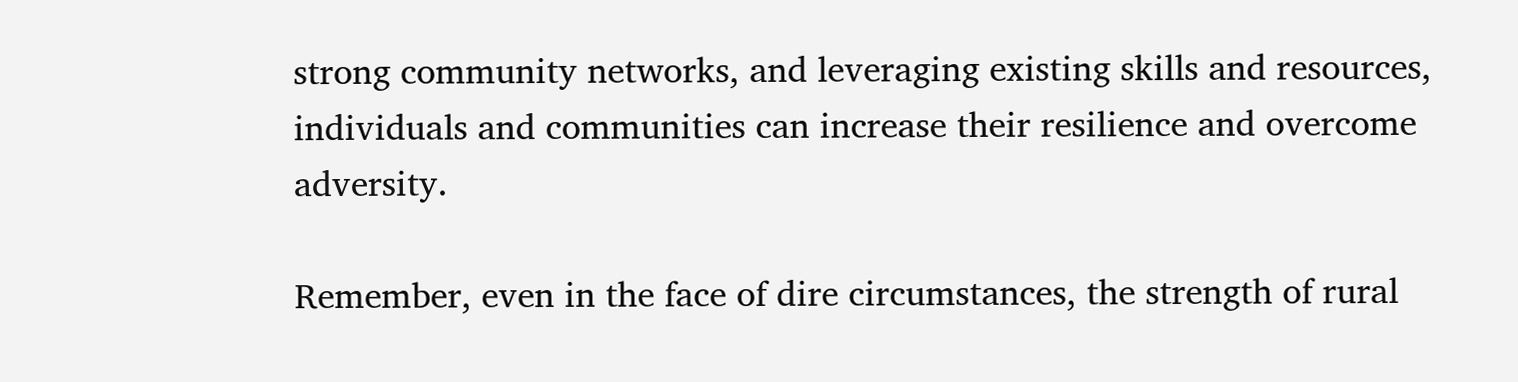strong community networks, and leveraging existing skills and resources, individuals and communities can increase their resilience and overcome adversity.

Remember, even in the face of dire circumstances, the strength of rural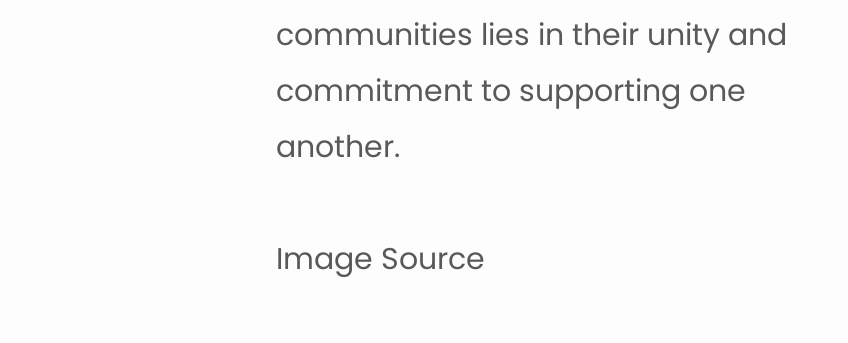communities lies in their unity and commitment to supporting one another.

Image Source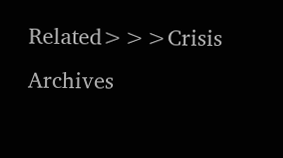Related>>>Crisis Archives